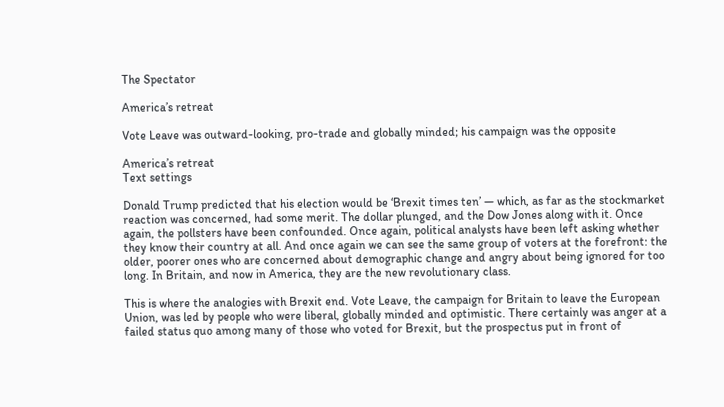The Spectator

America’s retreat

Vote Leave was outward-looking, pro-trade and globally minded; his campaign was the opposite

America’s retreat
Text settings

Donald Trump predicted that his election would be ‘Brexit times ten’ — which, as far as the stockmarket reaction was concerned, had some merit. The dollar plunged, and the Dow Jones along with it. Once again, the pollsters have been confounded. Once again, political analysts have been left asking whether they know their country at all. And once again we can see the same group of voters at the forefront: the older, poorer ones who are concerned about demographic change and angry about being ignored for too long. In Britain, and now in America, they are the new revolutionary class.

This is where the analogies with Brexit end. Vote Leave, the campaign for Britain to leave the European Union, was led by people who were liberal, globally minded and optimistic. There certainly was anger at a failed status quo among many of those who voted for Brexit, but the prospectus put in front of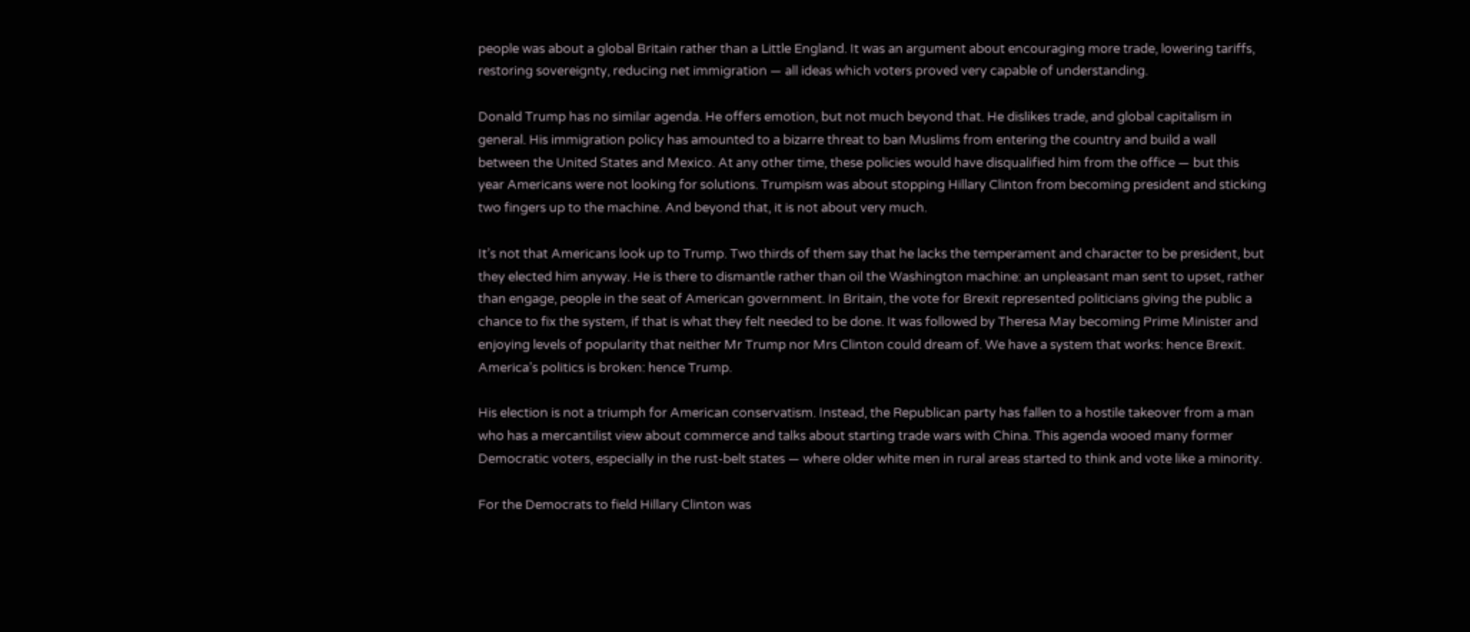people was about a global Britain rather than a Little England. It was an argument about encouraging more trade, lowering tariffs, restoring sovereignty, reducing net immigration — all ideas which voters proved very capable of understanding.

Donald Trump has no similar agenda. He offers emotion, but not much beyond that. He dislikes trade, and global capitalism in general. His immigration policy has amounted to a bizarre threat to ban Muslims from entering the country and build a wall between the United States and Mexico. At any other time, these policies would have disqualified him from the office — but this year Americans were not looking for solutions. Trumpism was about stopping Hillary Clinton from becoming president and sticking two fingers up to the machine. And beyond that, it is not about very much.

It’s not that Americans look up to Trump. Two thirds of them say that he lacks the temperament and character to be president, but they elected him anyway. He is there to dismantle rather than oil the Washington machine: an unpleasant man sent to upset, rather than engage, people in the seat of American government. In Britain, the vote for Brexit represented politicians giving the public a chance to fix the system, if that is what they felt needed to be done. It was followed by Theresa May becoming Prime Minister and enjoying levels of popularity that neither Mr Trump nor Mrs Clinton could dream of. We have a system that works: hence Brexit. America’s politics is broken: hence Trump.

His election is not a triumph for American conservatism. Instead, the Republican party has fallen to a hostile takeover from a man who has a mercantilist view about commerce and talks about starting trade wars with China. This agenda wooed many former Democratic voters, especially in the rust-belt states — where older white men in rural areas started to think and vote like a minority.

For the Democrats to field Hillary Clinton was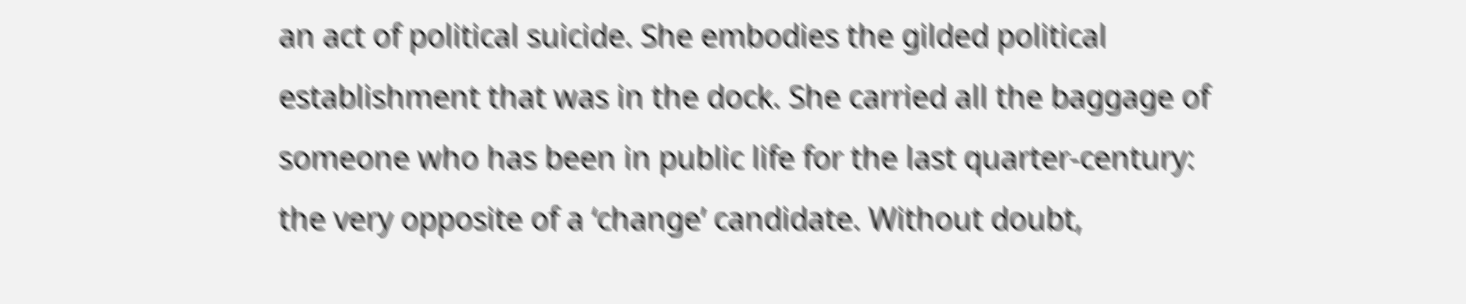an act of political suicide. She embodies the gilded political establishment that was in the dock. She carried all the baggage of someone who has been in public life for the last quarter-century: the very opposite of a ‘change’ candidate. Without doubt,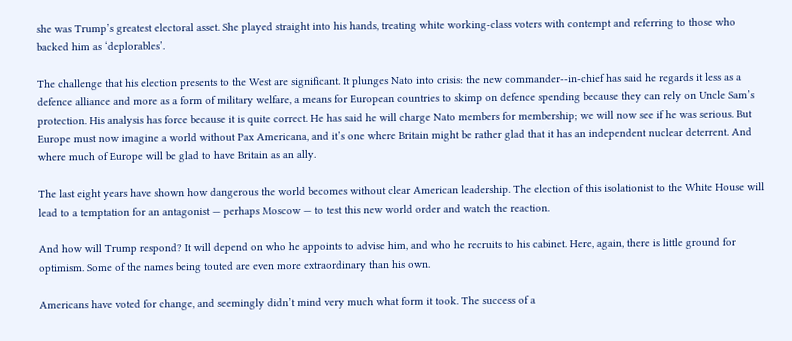she was Trump’s greatest electoral asset. She played straight into his hands, treating white working-class voters with contempt and referring to those who backed him as ‘deplorables’.

The challenge that his election presents to the West are significant. It plunges Nato into crisis: the new commander--in-chief has said he regards it less as a defence alliance and more as a form of military welfare, a means for European countries to skimp on defence spending because they can rely on Uncle Sam’s protection. His analysis has force because it is quite correct. He has said he will charge Nato members for membership; we will now see if he was serious. But Europe must now imagine a world without Pax Americana, and it’s one where Britain might be rather glad that it has an independent nuclear deterrent. And where much of Europe will be glad to have Britain as an ally.

The last eight years have shown how dangerous the world becomes without clear American leadership. The election of this isolationist to the White House will lead to a temptation for an antagonist — perhaps Moscow — to test this new world order and watch the reaction.

And how will Trump respond? It will depend on who he appoints to advise him, and who he recruits to his cabinet. Here, again, there is little ground for optimism. Some of the names being touted are even more extraordinary than his own.

Americans have voted for change, and seemingly didn’t mind very much what form it took. The success of a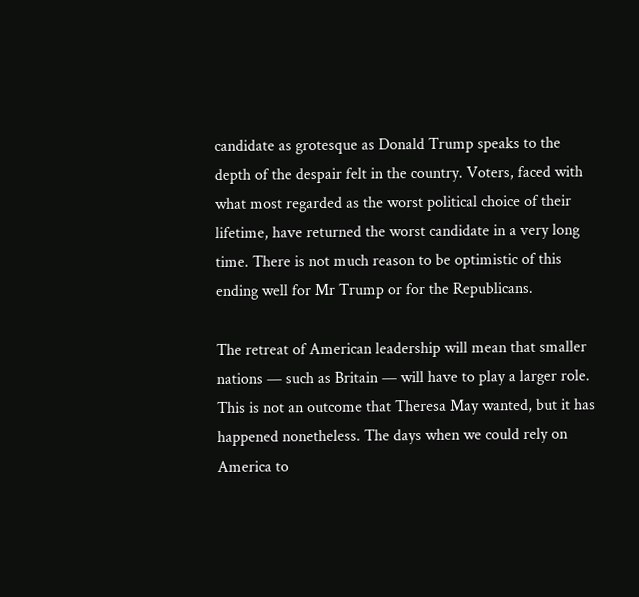candidate as grotesque as Donald Trump speaks to the depth of the despair felt in the country. Voters, faced with what most regarded as the worst political choice of their lifetime, have returned the worst candidate in a very long time. There is not much reason to be optimistic of this ending well for Mr Trump or for the Republicans.

The retreat of American leadership will mean that smaller nations — such as Britain — will have to play a larger role. This is not an outcome that Theresa May wanted, but it has happened nonetheless. The days when we could rely on America to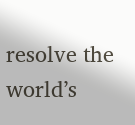resolve the world’s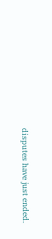disputes have just ended.